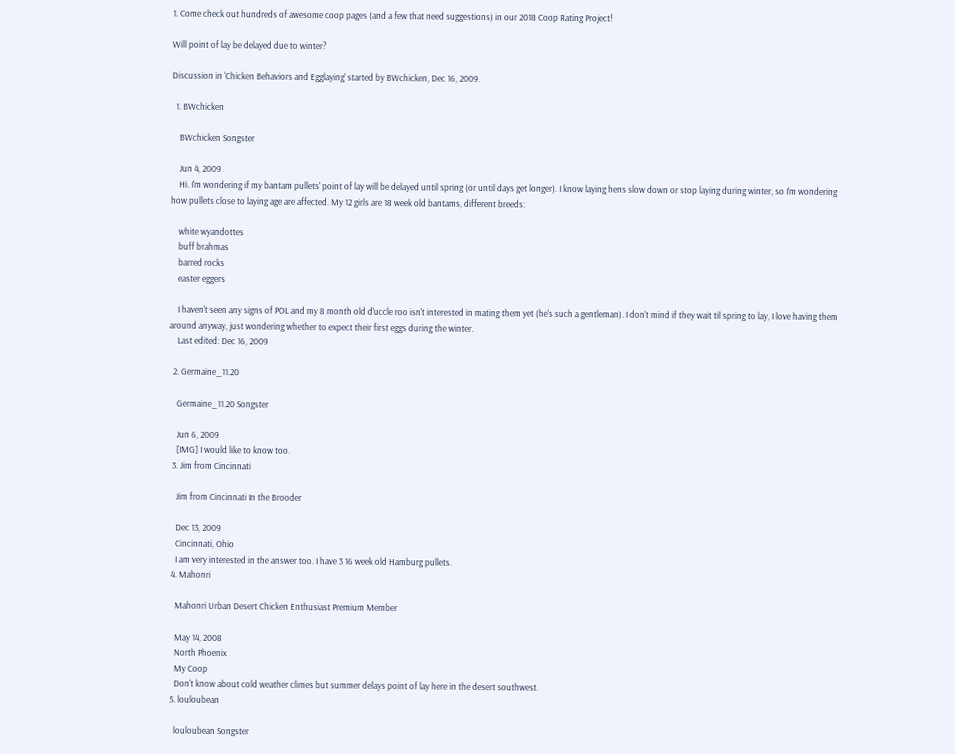1. Come check out hundreds of awesome coop pages (and a few that need suggestions) in our 2018 Coop Rating Project!

Will point of lay be delayed due to winter?

Discussion in 'Chicken Behaviors and Egglaying' started by BWchicken, Dec 16, 2009.

  1. BWchicken

    BWchicken Songster

    Jun 4, 2009
    Hi. I'm wondering if my bantam pullets' point of lay will be delayed until spring (or until days get longer). I know laying hens slow down or stop laying during winter, so I'm wondering how pullets close to laying age are affected. My 12 girls are 18 week old bantams, different breeds:

    white wyandottes
    buff brahmas
    barred rocks
    easter eggers

    I haven't seen any signs of POL and my 8 month old d'uccle roo isn't interested in mating them yet (he's such a gentleman). I don't mind if they wait til spring to lay, I love having them around anyway, just wondering whether to expect their first eggs during the winter.
    Last edited: Dec 16, 2009

  2. Germaine_11.20

    Germaine_11.20 Songster

    Jun 6, 2009
    [IMG] I would like to know too.
  3. Jim from Cincinnati

    Jim from Cincinnati In the Brooder

    Dec 13, 2009
    Cincinnati, Ohio
    I am very interested in the answer too. I have 3 16 week old Hamburg pullets.
  4. Mahonri

    Mahonri Urban Desert Chicken Enthusiast Premium Member

    May 14, 2008
    North Phoenix
    My Coop
    Don't know about cold weather climes but summer delays point of lay here in the desert southwest.
  5. louloubean

    louloubean Songster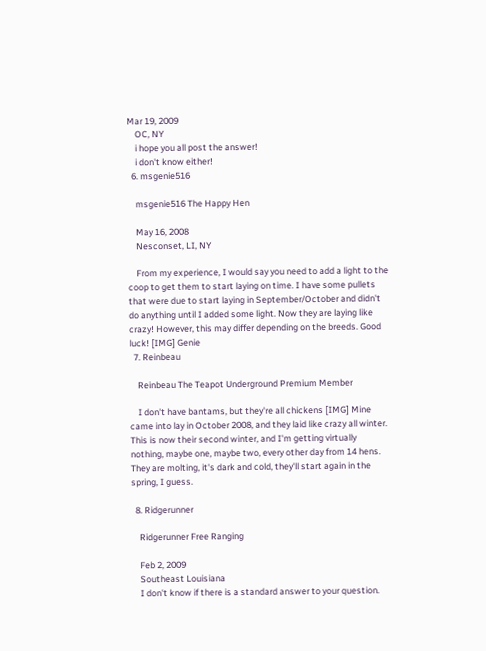Mar 19, 2009
    OC, NY
    i hope you all post the answer!
    i don't know either!
  6. msgenie516

    msgenie516 The Happy Hen

    May 16, 2008
    Nesconset, LI, NY

    From my experience, I would say you need to add a light to the coop to get them to start laying on time. I have some pullets that were due to start laying in September/October and didn't do anything until I added some light. Now they are laying like crazy! However, this may differ depending on the breeds. Good luck! [IMG] Genie
  7. Reinbeau

    Reinbeau The Teapot Underground Premium Member

    I don't have bantams, but they're all chickens [IMG] Mine came into lay in October 2008, and they laid like crazy all winter. This is now their second winter, and I'm getting virtually nothing, maybe one, maybe two, every other day from 14 hens. They are molting, it's dark and cold, they'll start again in the spring, I guess.

  8. Ridgerunner

    Ridgerunner Free Ranging

    Feb 2, 2009
    Southeast Louisiana
    I don't know if there is a standard answer to your question.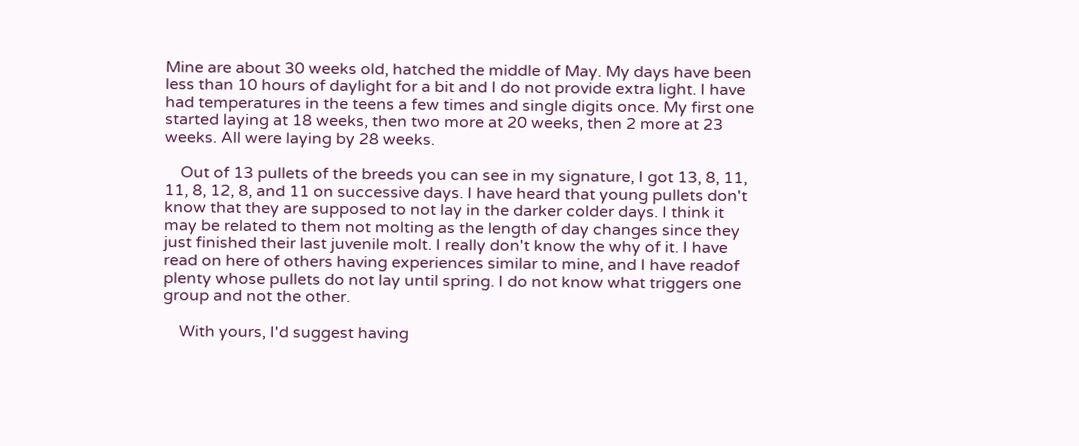Mine are about 30 weeks old, hatched the middle of May. My days have been less than 10 hours of daylight for a bit and I do not provide extra light. I have had temperatures in the teens a few times and single digits once. My first one started laying at 18 weeks, then two more at 20 weeks, then 2 more at 23 weeks. All were laying by 28 weeks.

    Out of 13 pullets of the breeds you can see in my signature, I got 13, 8, 11, 11, 8, 12, 8, and 11 on successive days. I have heard that young pullets don't know that they are supposed to not lay in the darker colder days. I think it may be related to them not molting as the length of day changes since they just finished their last juvenile molt. I really don't know the why of it. I have read on here of others having experiences similar to mine, and I have readof plenty whose pullets do not lay until spring. I do not know what triggers one group and not the other.

    With yours, I'd suggest having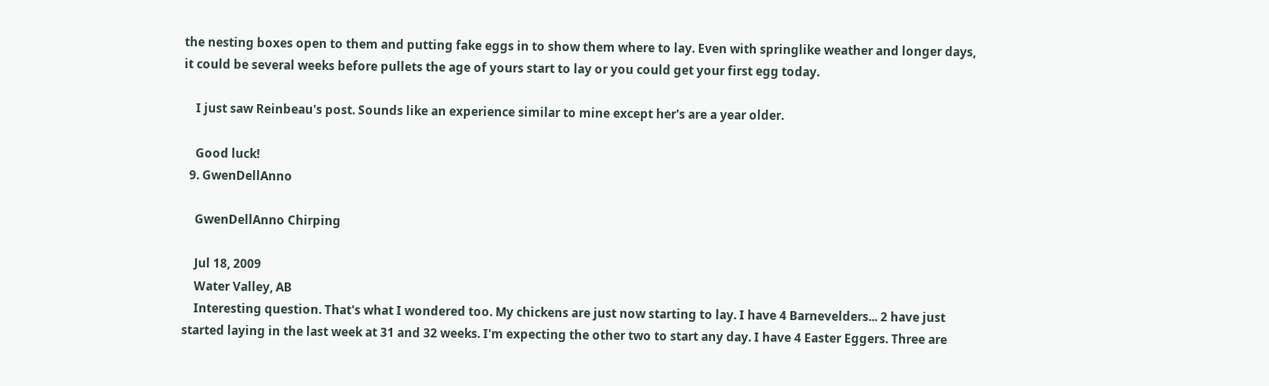the nesting boxes open to them and putting fake eggs in to show them where to lay. Even with springlike weather and longer days, it could be several weeks before pullets the age of yours start to lay or you could get your first egg today.

    I just saw Reinbeau's post. Sounds like an experience similar to mine except her's are a year older.

    Good luck!
  9. GwenDellAnno

    GwenDellAnno Chirping

    Jul 18, 2009
    Water Valley, AB
    Interesting question. That's what I wondered too. My chickens are just now starting to lay. I have 4 Barnevelders... 2 have just started laying in the last week at 31 and 32 weeks. I'm expecting the other two to start any day. I have 4 Easter Eggers. Three are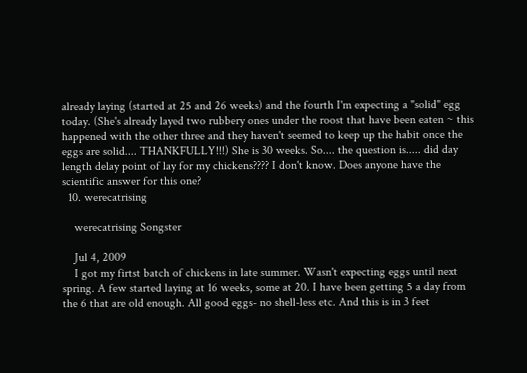already laying (started at 25 and 26 weeks) and the fourth I'm expecting a "solid" egg today. (She's already layed two rubbery ones under the roost that have been eaten ~ this happened with the other three and they haven't seemed to keep up the habit once the eggs are solid.... THANKFULLY!!!) She is 30 weeks. So.... the question is..... did day length delay point of lay for my chickens???? I don't know. Does anyone have the scientific answer for this one?
  10. werecatrising

    werecatrising Songster

    Jul 4, 2009
    I got my firtst batch of chickens in late summer. Wasn't expecting eggs until next spring. A few started laying at 16 weeks, some at 20. I have been getting 5 a day from the 6 that are old enough. All good eggs- no shell-less etc. And this is in 3 feet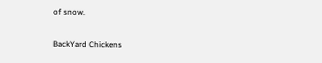of snow.

BackYard Chickens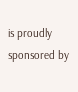is proudly sponsored by